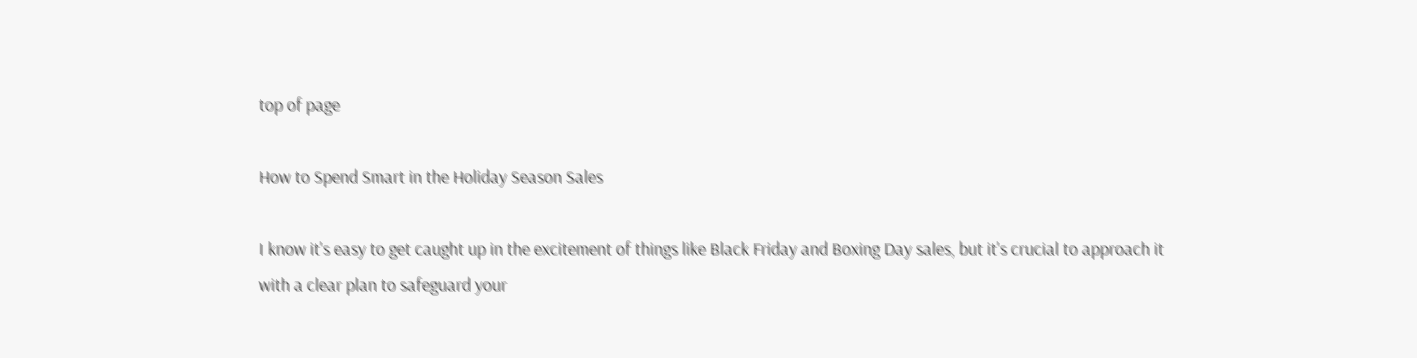top of page

How to Spend Smart in the Holiday Season Sales

I know it's easy to get caught up in the excitement of things like Black Friday and Boxing Day sales, but it's crucial to approach it with a clear plan to safeguard your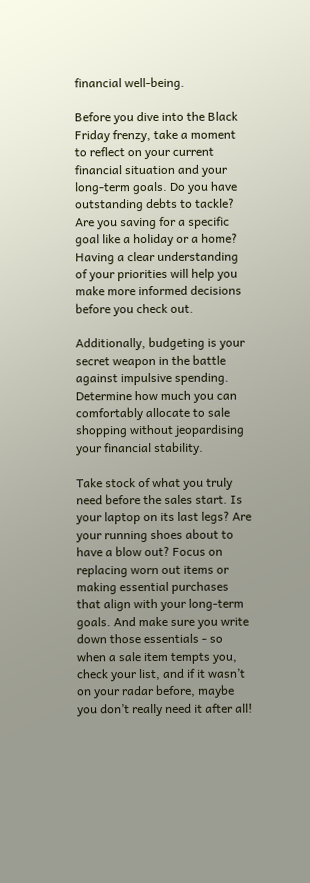financial well-being.

Before you dive into the Black Friday frenzy, take a moment to reflect on your current financial situation and your long-term goals. Do you have outstanding debts to tackle? Are you saving for a specific goal like a holiday or a home? Having a clear understanding of your priorities will help you make more informed decisions before you check out.

Additionally, budgeting is your secret weapon in the battle against impulsive spending. Determine how much you can comfortably allocate to sale shopping without jeopardising your financial stability.

Take stock of what you truly need before the sales start. Is your laptop on its last legs? Are your running shoes about to have a blow out? Focus on replacing worn out items or making essential purchases that align with your long-term goals. And make sure you write down those essentials - so when a sale item tempts you, check your list, and if it wasn’t on your radar before, maybe you don’t really need it after all!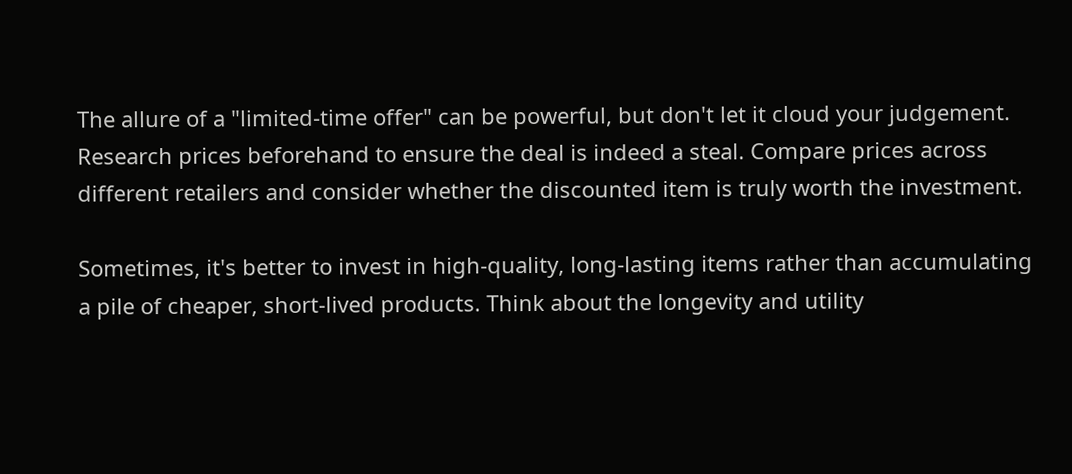The allure of a "limited-time offer" can be powerful, but don't let it cloud your judgement. Research prices beforehand to ensure the deal is indeed a steal. Compare prices across different retailers and consider whether the discounted item is truly worth the investment.

Sometimes, it's better to invest in high-quality, long-lasting items rather than accumulating a pile of cheaper, short-lived products. Think about the longevity and utility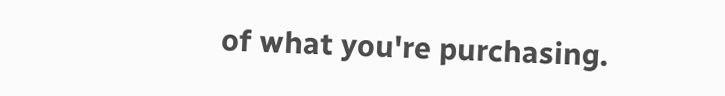of what you're purchasing.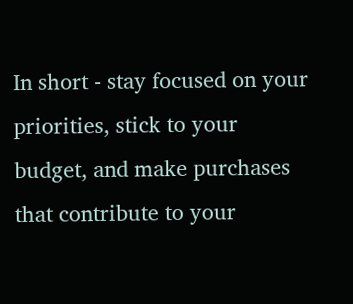In short - stay focused on your priorities, stick to your budget, and make purchases that contribute to your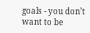goals - you don’t want to be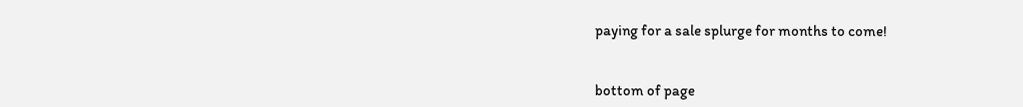paying for a sale splurge for months to come!


bottom of page